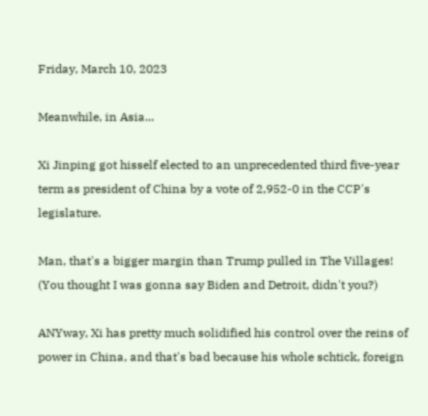Friday, March 10, 2023

Meanwhile, in Asia...

Xi Jinping got hisself elected to an unprecedented third five-year term as president of China by a vote of 2,952-0 in the CCP's legislature.

Man, that's a bigger margin than Trump pulled in The Villages! (You thought I was gonna say Biden and Detroit, didn't you?)

ANYway, Xi has pretty much solidified his control over the reins of power in China, and that's bad because his whole schtick, foreign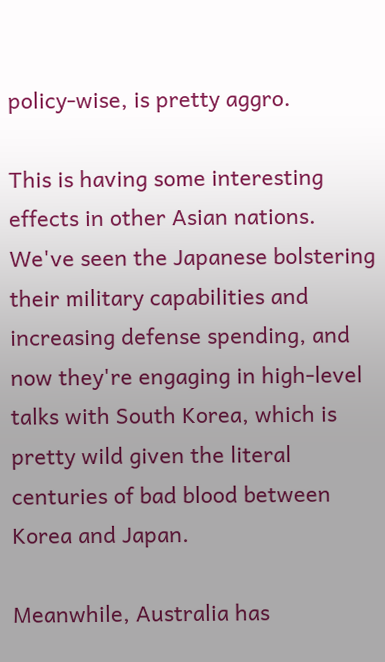policy-wise, is pretty aggro.

This is having some interesting effects in other Asian nations. We've seen the Japanese bolstering their military capabilities and increasing defense spending, and now they're engaging in high-level talks with South Korea, which is pretty wild given the literal centuries of bad blood between Korea and Japan.

Meanwhile, Australia has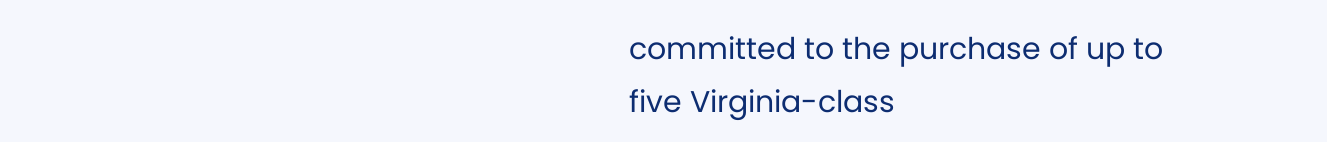committed to the purchase of up to five Virginia-class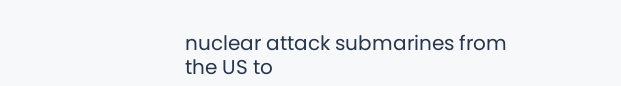nuclear attack submarines from the US to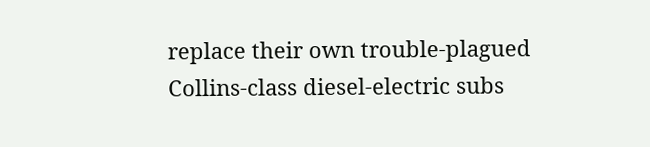replace their own trouble-plagued Collins-class diesel-electric subs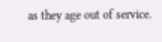as they age out of service.